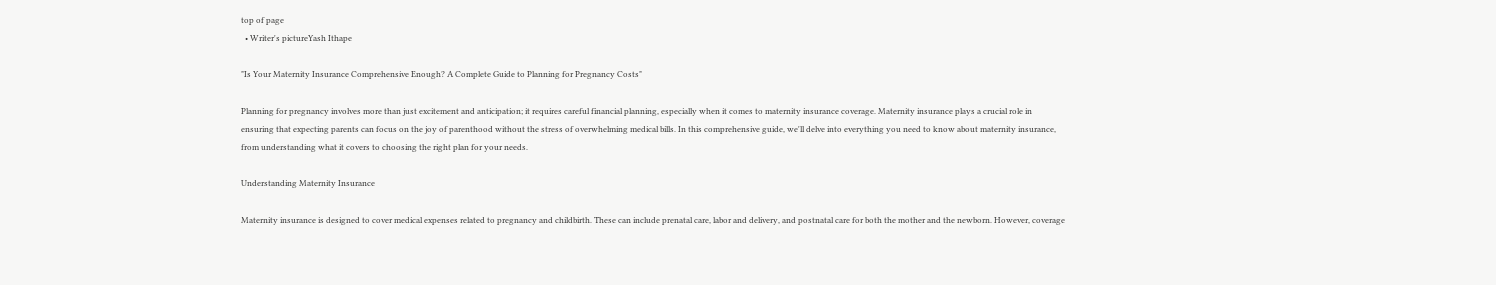top of page
  • Writer's pictureYash Ithape

"Is Your Maternity Insurance Comprehensive Enough? A Complete Guide to Planning for Pregnancy Costs"

Planning for pregnancy involves more than just excitement and anticipation; it requires careful financial planning, especially when it comes to maternity insurance coverage. Maternity insurance plays a crucial role in ensuring that expecting parents can focus on the joy of parenthood without the stress of overwhelming medical bills. In this comprehensive guide, we'll delve into everything you need to know about maternity insurance, from understanding what it covers to choosing the right plan for your needs.

Understanding Maternity Insurance

Maternity insurance is designed to cover medical expenses related to pregnancy and childbirth. These can include prenatal care, labor and delivery, and postnatal care for both the mother and the newborn. However, coverage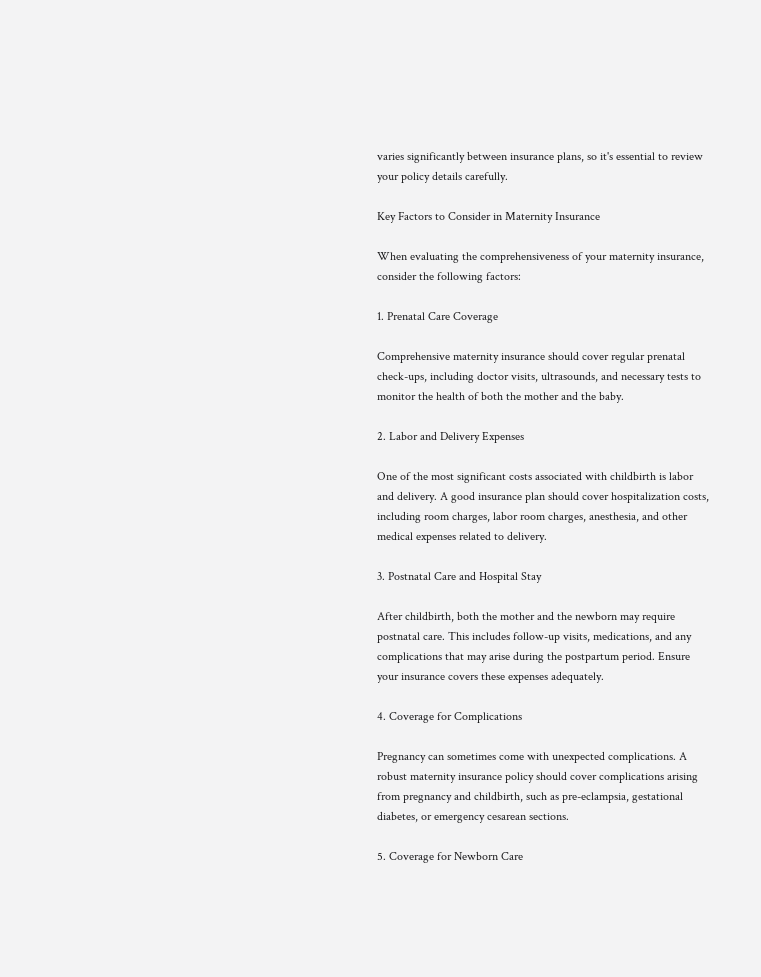varies significantly between insurance plans, so it's essential to review your policy details carefully.

Key Factors to Consider in Maternity Insurance

When evaluating the comprehensiveness of your maternity insurance, consider the following factors:

1. Prenatal Care Coverage

Comprehensive maternity insurance should cover regular prenatal check-ups, including doctor visits, ultrasounds, and necessary tests to monitor the health of both the mother and the baby.

2. Labor and Delivery Expenses

One of the most significant costs associated with childbirth is labor and delivery. A good insurance plan should cover hospitalization costs, including room charges, labor room charges, anesthesia, and other medical expenses related to delivery.

3. Postnatal Care and Hospital Stay

After childbirth, both the mother and the newborn may require postnatal care. This includes follow-up visits, medications, and any complications that may arise during the postpartum period. Ensure your insurance covers these expenses adequately.

4. Coverage for Complications

Pregnancy can sometimes come with unexpected complications. A robust maternity insurance policy should cover complications arising from pregnancy and childbirth, such as pre-eclampsia, gestational diabetes, or emergency cesarean sections.

5. Coverage for Newborn Care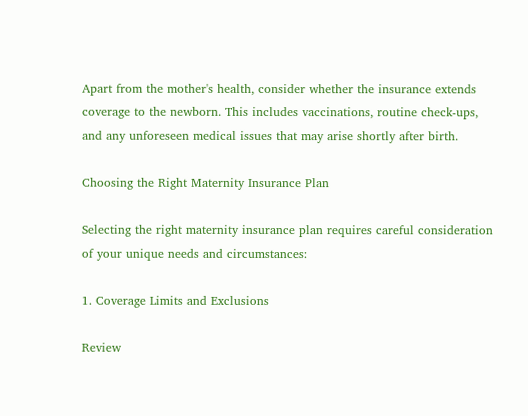Apart from the mother's health, consider whether the insurance extends coverage to the newborn. This includes vaccinations, routine check-ups, and any unforeseen medical issues that may arise shortly after birth.

Choosing the Right Maternity Insurance Plan

Selecting the right maternity insurance plan requires careful consideration of your unique needs and circumstances:

1. Coverage Limits and Exclusions

Review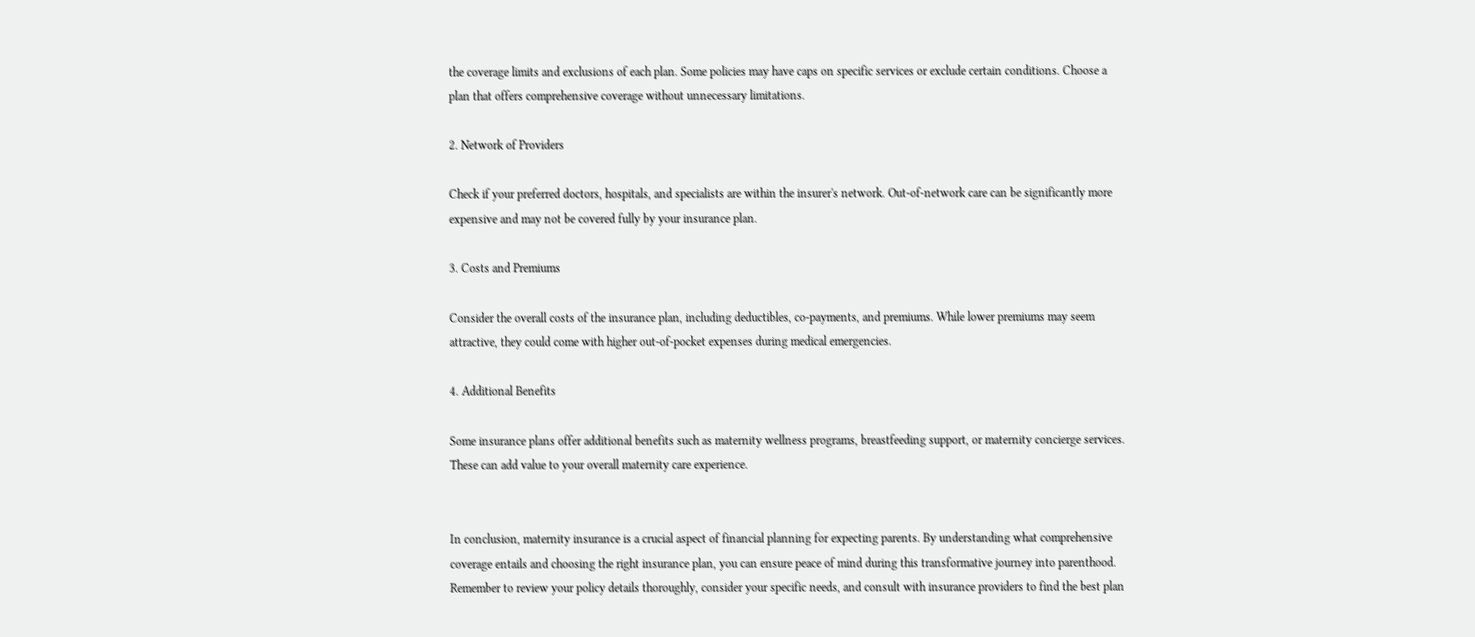the coverage limits and exclusions of each plan. Some policies may have caps on specific services or exclude certain conditions. Choose a plan that offers comprehensive coverage without unnecessary limitations.

2. Network of Providers

Check if your preferred doctors, hospitals, and specialists are within the insurer's network. Out-of-network care can be significantly more expensive and may not be covered fully by your insurance plan.

3. Costs and Premiums

Consider the overall costs of the insurance plan, including deductibles, co-payments, and premiums. While lower premiums may seem attractive, they could come with higher out-of-pocket expenses during medical emergencies.

4. Additional Benefits

Some insurance plans offer additional benefits such as maternity wellness programs, breastfeeding support, or maternity concierge services. These can add value to your overall maternity care experience.


In conclusion, maternity insurance is a crucial aspect of financial planning for expecting parents. By understanding what comprehensive coverage entails and choosing the right insurance plan, you can ensure peace of mind during this transformative journey into parenthood. Remember to review your policy details thoroughly, consider your specific needs, and consult with insurance providers to find the best plan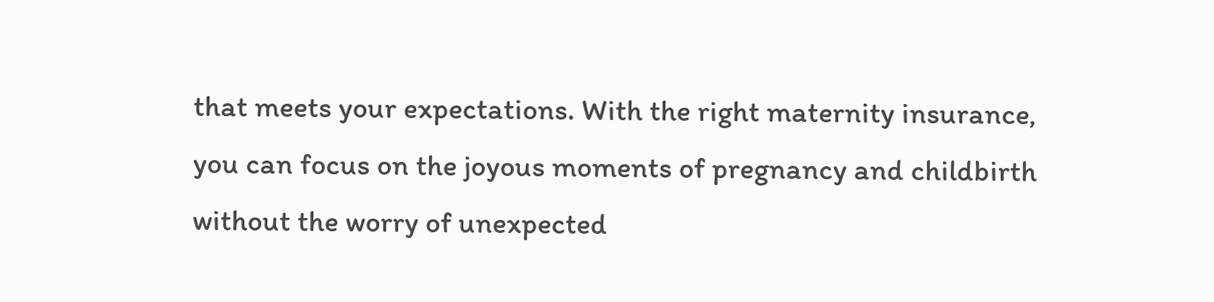that meets your expectations. With the right maternity insurance, you can focus on the joyous moments of pregnancy and childbirth without the worry of unexpected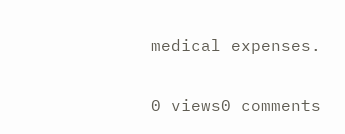medical expenses.

0 views0 comments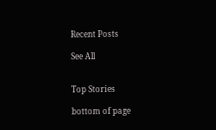Recent Posts

See All


Top Stories

bottom of page